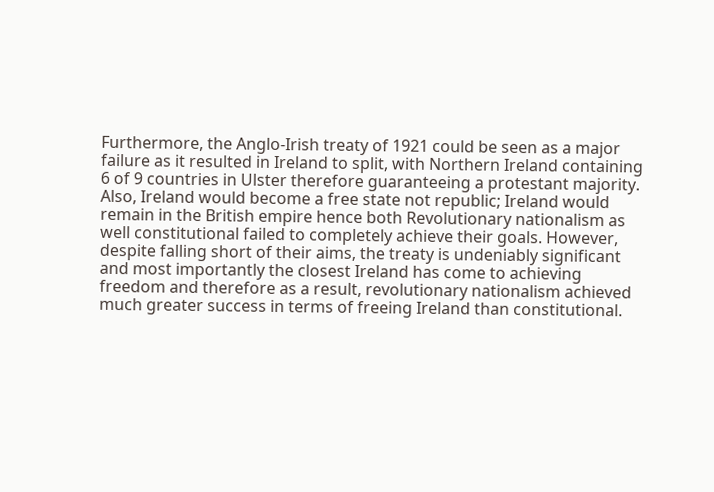Furthermore, the Anglo-Irish treaty of 1921 could be seen as a major failure as it resulted in Ireland to split, with Northern Ireland containing 6 of 9 countries in Ulster therefore guaranteeing a protestant majority. Also, Ireland would become a free state not republic; Ireland would remain in the British empire hence both Revolutionary nationalism as well constitutional failed to completely achieve their goals. However, despite falling short of their aims, the treaty is undeniably significant and most importantly the closest Ireland has come to achieving freedom and therefore as a result, revolutionary nationalism achieved much greater success in terms of freeing Ireland than constitutional.